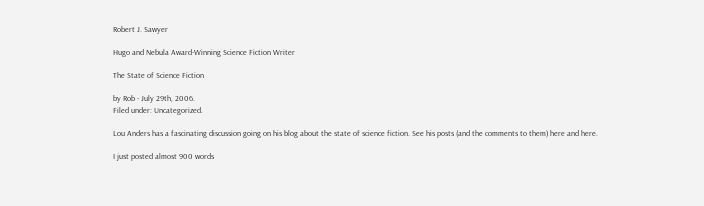Robert J. Sawyer

Hugo and Nebula Award-Winning Science Fiction Writer

The State of Science Fiction

by Rob - July 29th, 2006.
Filed under: Uncategorized.

Lou Anders has a fascinating discussion going on his blog about the state of science fiction. See his posts (and the comments to them) here and here.

I just posted almost 900 words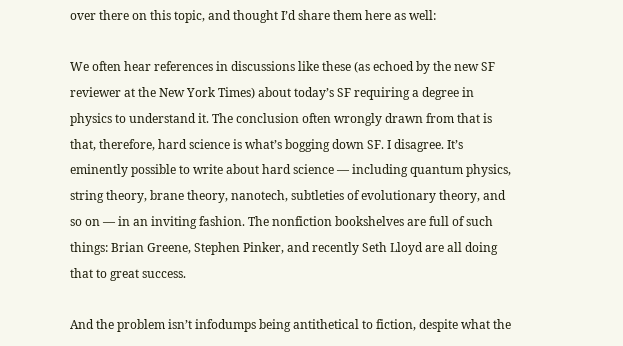over there on this topic, and thought I’d share them here as well:

We often hear references in discussions like these (as echoed by the new SF reviewer at the New York Times) about today’s SF requiring a degree in physics to understand it. The conclusion often wrongly drawn from that is that, therefore, hard science is what’s bogging down SF. I disagree. It’s eminently possible to write about hard science — including quantum physics, string theory, brane theory, nanotech, subtleties of evolutionary theory, and so on — in an inviting fashion. The nonfiction bookshelves are full of such things: Brian Greene, Stephen Pinker, and recently Seth Lloyd are all doing that to great success.

And the problem isn’t infodumps being antithetical to fiction, despite what the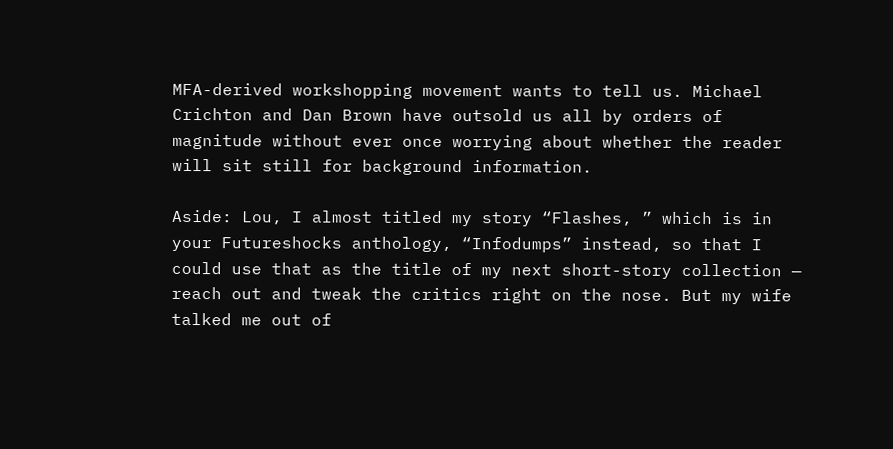MFA-derived workshopping movement wants to tell us. Michael Crichton and Dan Brown have outsold us all by orders of magnitude without ever once worrying about whether the reader will sit still for background information.

Aside: Lou, I almost titled my story “Flashes, ” which is in your Futureshocks anthology, “Infodumps” instead, so that I could use that as the title of my next short-story collection — reach out and tweak the critics right on the nose. But my wife talked me out of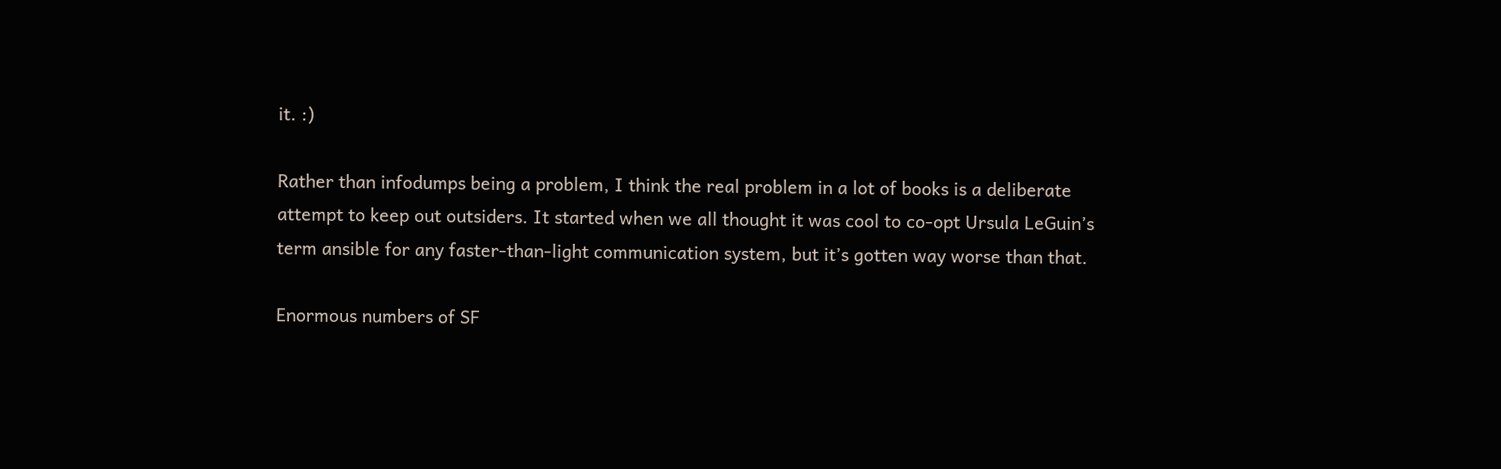it. :)

Rather than infodumps being a problem, I think the real problem in a lot of books is a deliberate attempt to keep out outsiders. It started when we all thought it was cool to co-opt Ursula LeGuin’s term ansible for any faster-than-light communication system, but it’s gotten way worse than that.

Enormous numbers of SF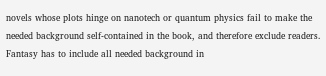novels whose plots hinge on nanotech or quantum physics fail to make the needed background self-contained in the book, and therefore exclude readers. Fantasy has to include all needed background in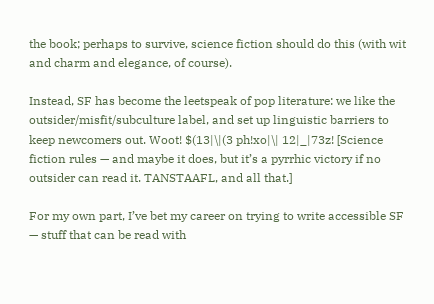the book; perhaps to survive, science fiction should do this (with wit and charm and elegance, of course).

Instead, SF has become the leetspeak of pop literature: we like the outsider/misfit/subculture label, and set up linguistic barriers to keep newcomers out. Woot! $(13|\|(3 ph!xo|\| 12|_|73z! [Science fiction rules — and maybe it does, but it’s a pyrrhic victory if no outsider can read it. TANSTAAFL, and all that.]

For my own part, I’ve bet my career on trying to write accessible SF — stuff that can be read with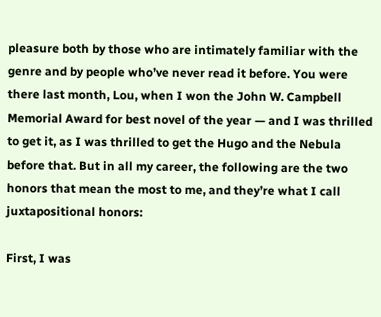pleasure both by those who are intimately familiar with the genre and by people who’ve never read it before. You were there last month, Lou, when I won the John W. Campbell Memorial Award for best novel of the year — and I was thrilled to get it, as I was thrilled to get the Hugo and the Nebula before that. But in all my career, the following are the two honors that mean the most to me, and they’re what I call juxtapositional honors:

First, I was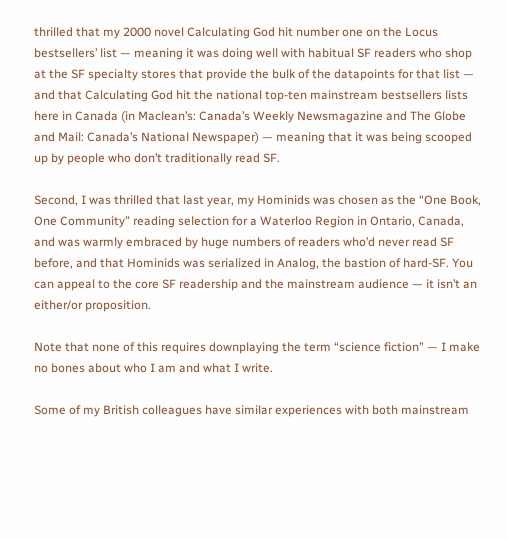thrilled that my 2000 novel Calculating God hit number one on the Locus bestsellers’ list — meaning it was doing well with habitual SF readers who shop at the SF specialty stores that provide the bulk of the datapoints for that list — and that Calculating God hit the national top-ten mainstream bestsellers lists here in Canada (in Maclean’s: Canada’s Weekly Newsmagazine and The Globe and Mail: Canada’s National Newspaper) — meaning that it was being scooped up by people who don’t traditionally read SF.

Second, I was thrilled that last year, my Hominids was chosen as the “One Book, One Community” reading selection for a Waterloo Region in Ontario, Canada, and was warmly embraced by huge numbers of readers who’d never read SF before, and that Hominids was serialized in Analog, the bastion of hard-SF. You can appeal to the core SF readership and the mainstream audience — it isn’t an either/or proposition.

Note that none of this requires downplaying the term “science fiction” — I make no bones about who I am and what I write.

Some of my British colleagues have similar experiences with both mainstream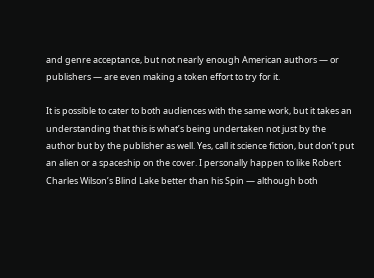and genre acceptance, but not nearly enough American authors — or publishers — are even making a token effort to try for it.

It is possible to cater to both audiences with the same work, but it takes an understanding that this is what’s being undertaken not just by the author but by the publisher as well. Yes, call it science fiction, but don’t put an alien or a spaceship on the cover. I personally happen to like Robert Charles Wilson’s Blind Lake better than his Spin — although both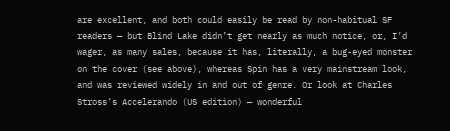are excellent, and both could easily be read by non-habitual SF readers — but Blind Lake didn’t get nearly as much notice, or, I’d wager, as many sales, because it has, literally, a bug-eyed monster on the cover (see above), whereas Spin has a very mainstream look, and was reviewed widely in and out of genre. Or look at Charles Stross’s Accelerando (US edition) — wonderful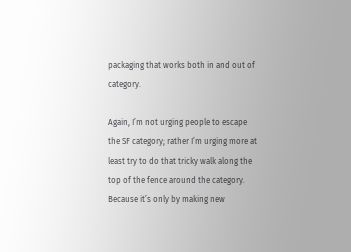packaging that works both in and out of category.

Again, I’m not urging people to escape the SF category; rather I’m urging more at least try to do that tricky walk along the top of the fence around the category. Because it’s only by making new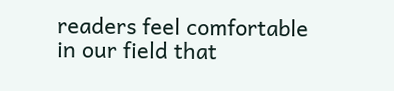readers feel comfortable in our field that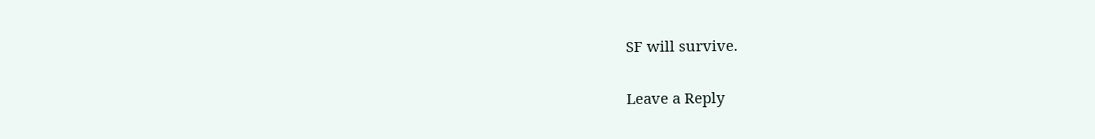SF will survive.

Leave a Reply